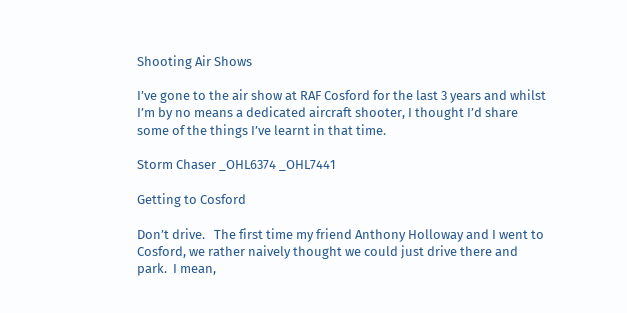Shooting Air Shows

I’ve gone to the air show at RAF Cosford for the last 3 years and whilst I’m by no means a dedicated aircraft shooter, I thought I’d share some of the things I’ve learnt in that time.

Storm Chaser _OHL6374 _OHL7441

Getting to Cosford

Don’t drive.   The first time my friend Anthony Holloway and I went to Cosford, we rather naively thought we could just drive there and park.  I mean,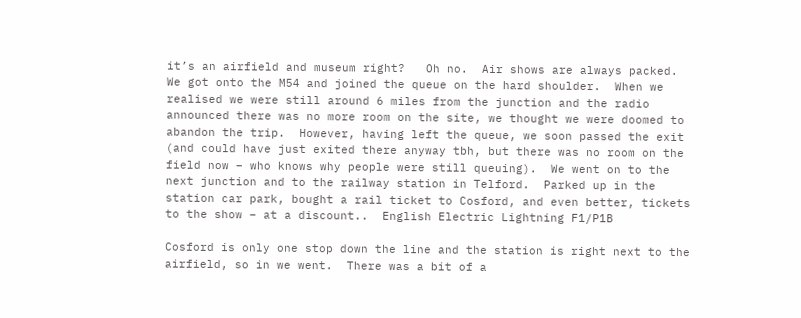it’s an airfield and museum right?   Oh no.  Air shows are always packed.   We got onto the M54 and joined the queue on the hard shoulder.  When we realised we were still around 6 miles from the junction and the radio announced there was no more room on the site, we thought we were doomed to abandon the trip.  However, having left the queue, we soon passed the exit (and could have just exited there anyway tbh, but there was no room on the field now – who knows why people were still queuing).  We went on to the next junction and to the railway station in Telford.  Parked up in the station car park, bought a rail ticket to Cosford, and even better, tickets to the show – at a discount..  English Electric Lightning F1/P1B

Cosford is only one stop down the line and the station is right next to the airfield, so in we went.  There was a bit of a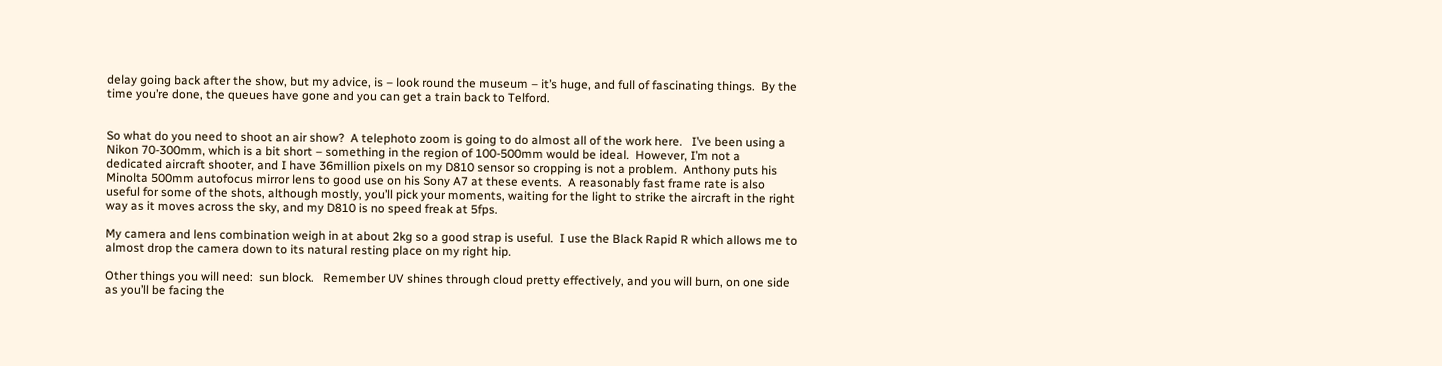delay going back after the show, but my advice, is – look round the museum – it’s huge, and full of fascinating things.  By the time you’re done, the queues have gone and you can get a train back to Telford.


So what do you need to shoot an air show?  A telephoto zoom is going to do almost all of the work here.   I’ve been using a Nikon 70-300mm, which is a bit short – something in the region of 100-500mm would be ideal.  However, I’m not a dedicated aircraft shooter, and I have 36million pixels on my D810 sensor so cropping is not a problem.  Anthony puts his Minolta 500mm autofocus mirror lens to good use on his Sony A7 at these events.  A reasonably fast frame rate is also useful for some of the shots, although mostly, you’ll pick your moments, waiting for the light to strike the aircraft in the right way as it moves across the sky, and my D810 is no speed freak at 5fps.

My camera and lens combination weigh in at about 2kg so a good strap is useful.  I use the Black Rapid R which allows me to almost drop the camera down to its natural resting place on my right hip.

Other things you will need:  sun block.   Remember UV shines through cloud pretty effectively, and you will burn, on one side as you’ll be facing the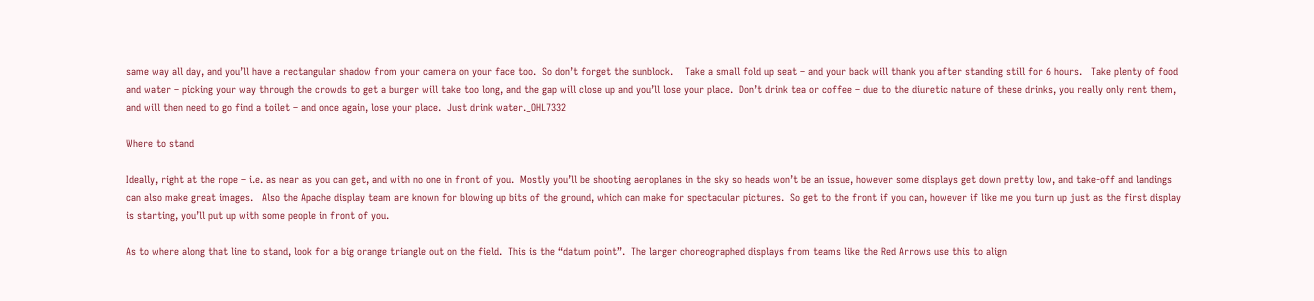same way all day, and you’ll have a rectangular shadow from your camera on your face too.  So don’t forget the sunblock.    Take a small fold up seat – and your back will thank you after standing still for 6 hours.   Take plenty of food and water – picking your way through the crowds to get a burger will take too long, and the gap will close up and you’ll lose your place.  Don’t drink tea or coffee – due to the diuretic nature of these drinks, you really only rent them, and will then need to go find a toilet – and once again, lose your place.  Just drink water._OHL7332

Where to stand

Ideally, right at the rope – i.e. as near as you can get, and with no one in front of you.  Mostly you’ll be shooting aeroplanes in the sky so heads won’t be an issue, however some displays get down pretty low, and take-off and landings can also make great images.   Also the Apache display team are known for blowing up bits of the ground, which can make for spectacular pictures.  So get to the front if you can, however if like me you turn up just as the first display is starting, you’ll put up with some people in front of you.

As to where along that line to stand, look for a big orange triangle out on the field.  This is the “datum point”.  The larger choreographed displays from teams like the Red Arrows use this to align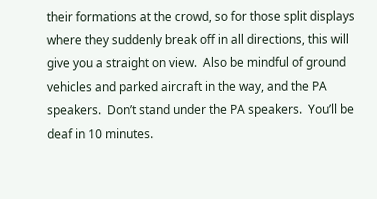their formations at the crowd, so for those split displays where they suddenly break off in all directions, this will give you a straight on view.  Also be mindful of ground vehicles and parked aircraft in the way, and the PA speakers.  Don’t stand under the PA speakers.  You’ll be deaf in 10 minutes.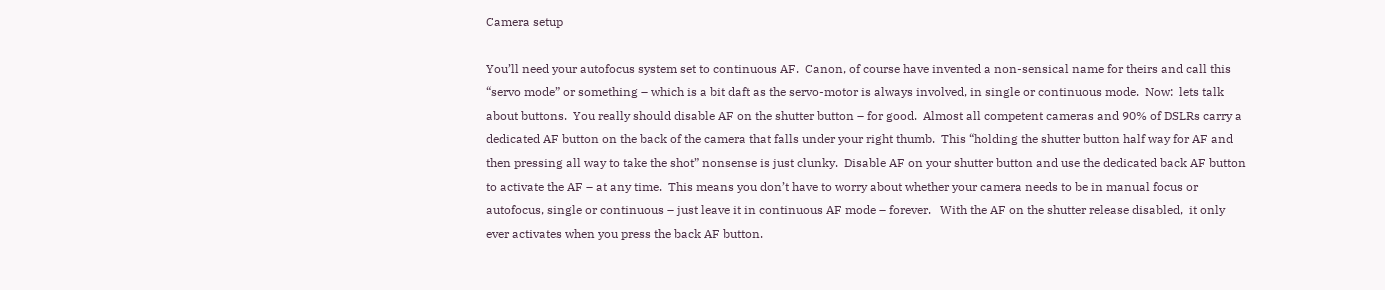Camera setup

You’ll need your autofocus system set to continuous AF.  Canon, of course have invented a non-sensical name for theirs and call this “servo mode” or something – which is a bit daft as the servo-motor is always involved, in single or continuous mode.  Now:  lets talk about buttons.  You really should disable AF on the shutter button – for good.  Almost all competent cameras and 90% of DSLRs carry a dedicated AF button on the back of the camera that falls under your right thumb.  This “holding the shutter button half way for AF and then pressing all way to take the shot” nonsense is just clunky.  Disable AF on your shutter button and use the dedicated back AF button to activate the AF – at any time.  This means you don’t have to worry about whether your camera needs to be in manual focus or autofocus, single or continuous – just leave it in continuous AF mode – forever.   With the AF on the shutter release disabled,  it only ever activates when you press the back AF button.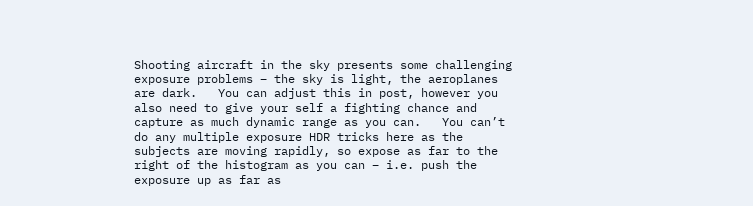Shooting aircraft in the sky presents some challenging exposure problems – the sky is light, the aeroplanes are dark.   You can adjust this in post, however you also need to give your self a fighting chance and capture as much dynamic range as you can.   You can’t do any multiple exposure HDR tricks here as the subjects are moving rapidly, so expose as far to the right of the histogram as you can – i.e. push the exposure up as far as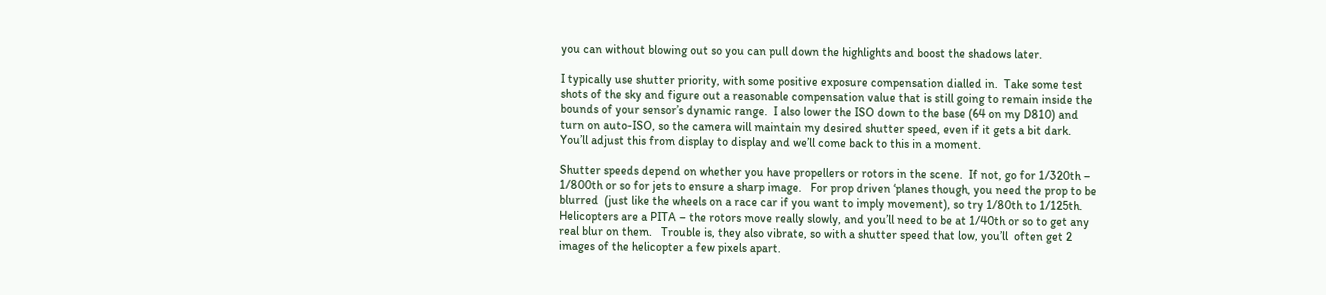you can without blowing out so you can pull down the highlights and boost the shadows later.

I typically use shutter priority, with some positive exposure compensation dialled in.  Take some test shots of the sky and figure out a reasonable compensation value that is still going to remain inside the bounds of your sensor’s dynamic range.  I also lower the ISO down to the base (64 on my D810) and turn on auto-ISO, so the camera will maintain my desired shutter speed, even if it gets a bit dark.  You’ll adjust this from display to display and we’ll come back to this in a moment.

Shutter speeds depend on whether you have propellers or rotors in the scene.  If not, go for 1/320th – 1/800th or so for jets to ensure a sharp image.   For prop driven ‘planes though, you need the prop to be blurred  (just like the wheels on a race car if you want to imply movement), so try 1/80th to 1/125th.   Helicopters are a PITA – the rotors move really slowly, and you’ll need to be at 1/40th or so to get any real blur on them.   Trouble is, they also vibrate, so with a shutter speed that low, you’ll  often get 2 images of the helicopter a few pixels apart.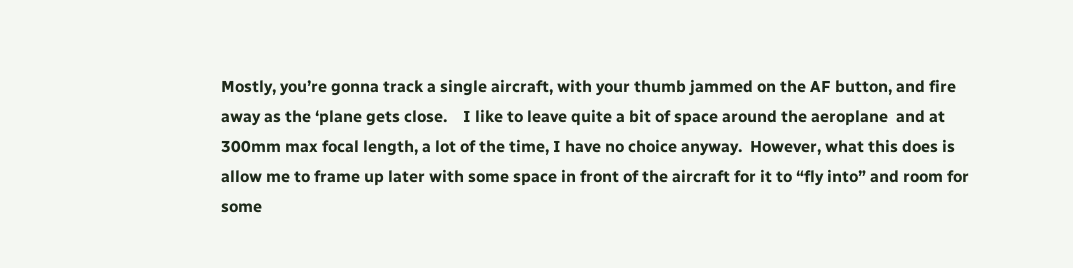Mostly, you’re gonna track a single aircraft, with your thumb jammed on the AF button, and fire away as the ‘plane gets close.    I like to leave quite a bit of space around the aeroplane  and at 300mm max focal length, a lot of the time, I have no choice anyway.  However, what this does is allow me to frame up later with some space in front of the aircraft for it to “fly into” and room for some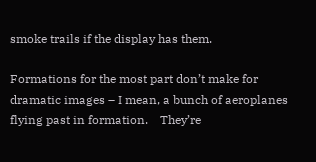smoke trails if the display has them.

Formations for the most part don’t make for dramatic images – I mean, a bunch of aeroplanes flying past in formation.    They’re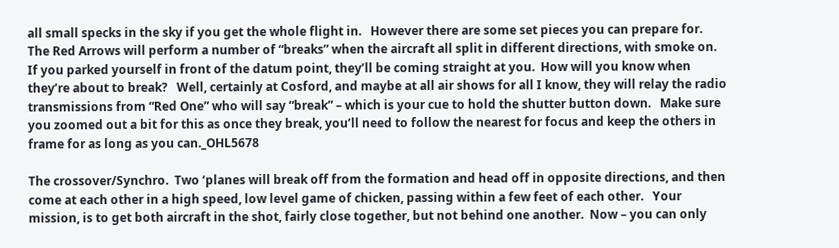all small specks in the sky if you get the whole flight in.   However there are some set pieces you can prepare for.   The Red Arrows will perform a number of “breaks” when the aircraft all split in different directions, with smoke on.  If you parked yourself in front of the datum point, they’ll be coming straight at you.  How will you know when they’re about to break?   Well, certainly at Cosford, and maybe at all air shows for all I know, they will relay the radio transmissions from “Red One” who will say “break” – which is your cue to hold the shutter button down.   Make sure you zoomed out a bit for this as once they break, you’ll need to follow the nearest for focus and keep the others in frame for as long as you can._OHL5678

The crossover/Synchro.  Two ‘planes will break off from the formation and head off in opposite directions, and then come at each other in a high speed, low level game of chicken, passing within a few feet of each other.   Your mission, is to get both aircraft in the shot, fairly close together, but not behind one another.  Now – you can only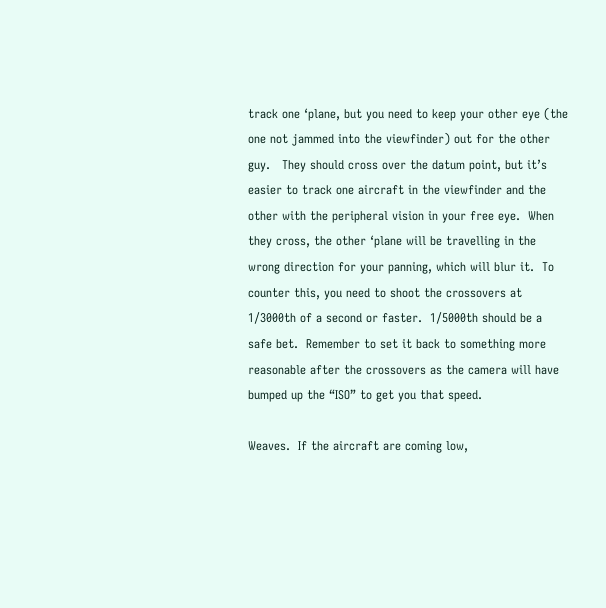track one ‘plane, but you need to keep your other eye (the one not jammed into the viewfinder) out for the other guy.   They should cross over the datum point, but it’s easier to track one aircraft in the viewfinder and the other with the peripheral vision in your free eye.  When they cross, the other ‘plane will be travelling in the wrong direction for your panning, which will blur it.  To counter this, you need to shoot the crossovers at 1/3000th of a second or faster.  1/5000th should be a safe bet.  Remember to set it back to something more reasonable after the crossovers as the camera will have bumped up the “ISO” to get you that speed.

Weaves.  If the aircraft are coming low,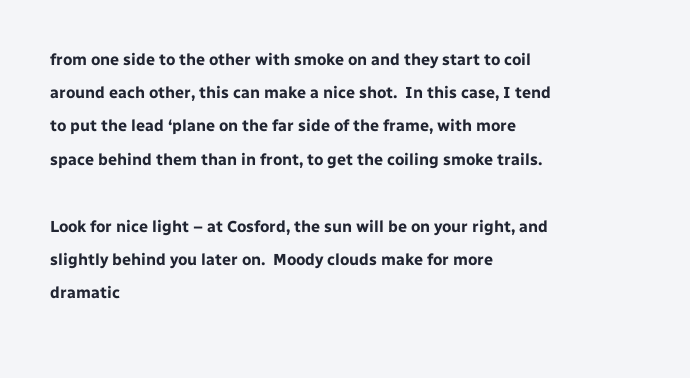from one side to the other with smoke on and they start to coil around each other, this can make a nice shot.  In this case, I tend to put the lead ‘plane on the far side of the frame, with more space behind them than in front, to get the coiling smoke trails.

Look for nice light – at Cosford, the sun will be on your right, and slightly behind you later on.  Moody clouds make for more dramatic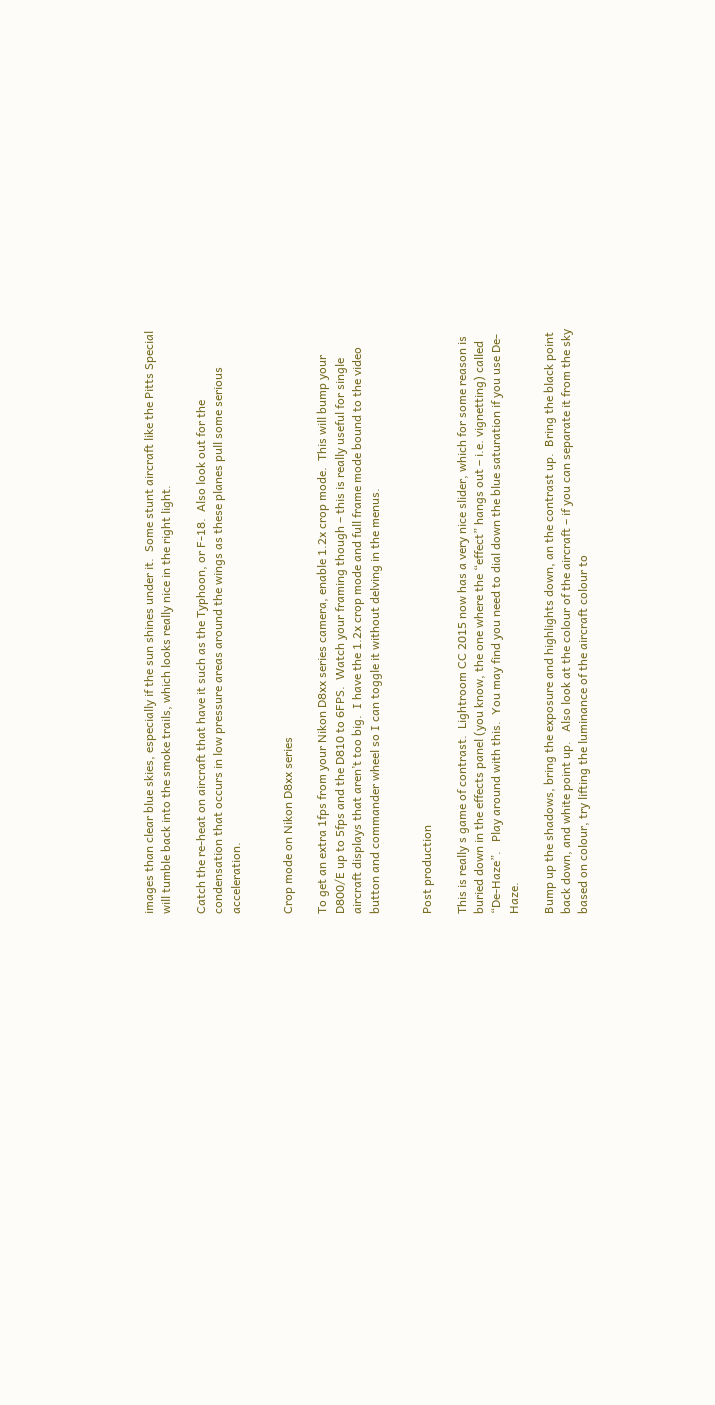images than clear blue skies, especially if the sun shines under it.  Some stunt aircraft like the Pitts Special will tumble back into the smoke trails, which looks really nice in the right light.

Catch the re-heat on aircraft that have it such as the Typhoon, or F-18.  Also look out for the condensation that occurs in low pressure areas around the wings as these planes pull some serious acceleration.


Crop mode on Nikon D8xx series

To get an extra 1fps from your Nikon D8xx series camera, enable 1.2x crop mode.  This will bump your D800/E up to 5fps and the D810 to 6FPS.  Watch your framing though – this is really useful for single aircraft displays that aren’t too big.  I have the 1.2x crop mode and full frame mode bound to the video button and commander wheel so I can toggle it without delving in the menus.


Post production

This is really s game of contrast.  Lightroom CC 2015 now has a very nice slider, which for some reason is buried down in the effects panel (you know, the one where the “effect” hangs out – i.e. vignetting) called “De-Haze”.   Play around with this.  You may find you need to dial down the blue saturation if you use De-Haze.

Bump up the shadows, bring the exposure and highlights down, an the contrast up.  Bring the black point back down, and white point up.   Also look at the colour of the aircraft – if you can separate it from the sky based on colour, try lifting the luminance of the aircraft colour to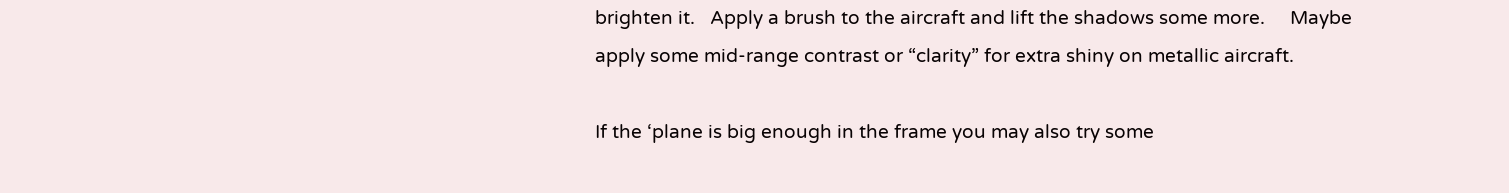brighten it.   Apply a brush to the aircraft and lift the shadows some more.     Maybe apply some mid-range contrast or “clarity” for extra shiny on metallic aircraft.

If the ‘plane is big enough in the frame you may also try some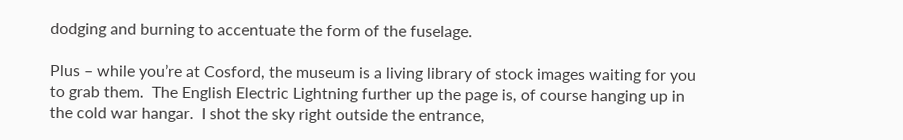dodging and burning to accentuate the form of the fuselage.

Plus – while you’re at Cosford, the museum is a living library of stock images waiting for you to grab them.  The English Electric Lightning further up the page is, of course hanging up in the cold war hangar.  I shot the sky right outside the entrance,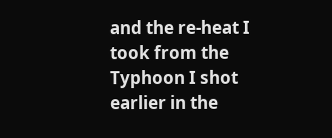and the re-heat I took from the Typhoon I shot earlier in the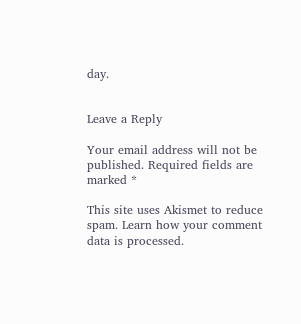day.


Leave a Reply

Your email address will not be published. Required fields are marked *

This site uses Akismet to reduce spam. Learn how your comment data is processed.